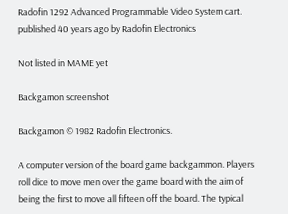Radofin 1292 Advanced Programmable Video System cart. published 40 years ago by Radofin Electronics

Not listed in MAME yet

Backgamon screenshot

Backgamon © 1982 Radofin Electronics.

A computer version of the board game backgammon. Players roll dice to move men over the game board with the aim of being the first to move all fifteen off the board. The typical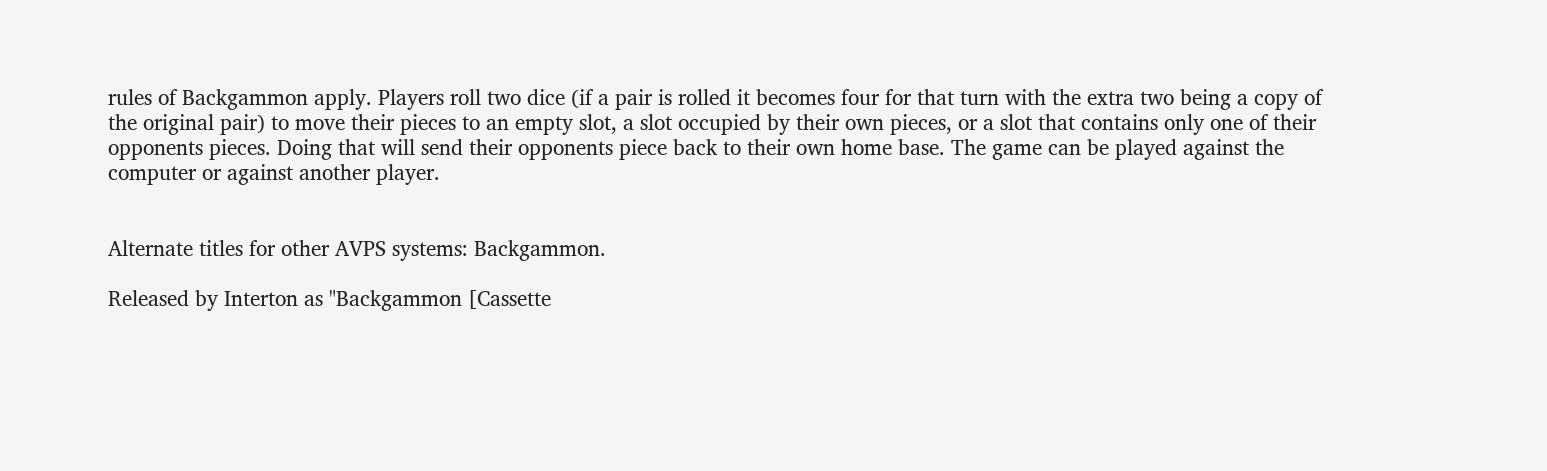rules of Backgammon apply. Players roll two dice (if a pair is rolled it becomes four for that turn with the extra two being a copy of the original pair) to move their pieces to an empty slot, a slot occupied by their own pieces, or a slot that contains only one of their opponents pieces. Doing that will send their opponents piece back to their own home base. The game can be played against the computer or against another player.


Alternate titles for other AVPS systems: Backgammon.

Released by Interton as "Backgammon [Cassette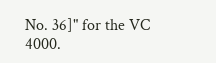No. 36]" for the VC 4000.